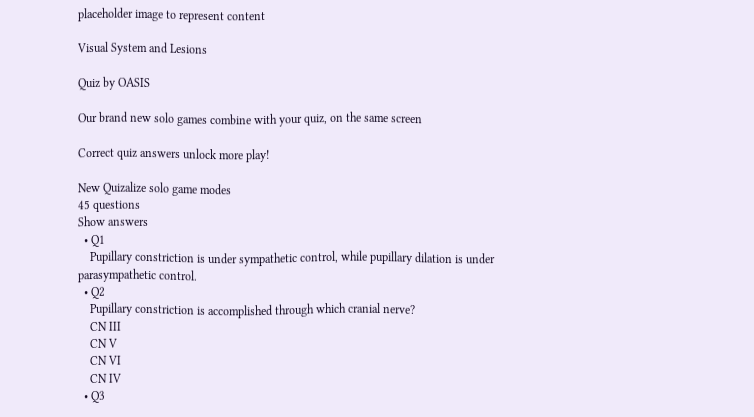placeholder image to represent content

Visual System and Lesions

Quiz by OASIS

Our brand new solo games combine with your quiz, on the same screen

Correct quiz answers unlock more play!

New Quizalize solo game modes
45 questions
Show answers
  • Q1
    Pupillary constriction is under sympathetic control, while pupillary dilation is under parasympathetic control.
  • Q2
    Pupillary constriction is accomplished through which cranial nerve?
    CN III
    CN V
    CN VI
    CN IV
  • Q3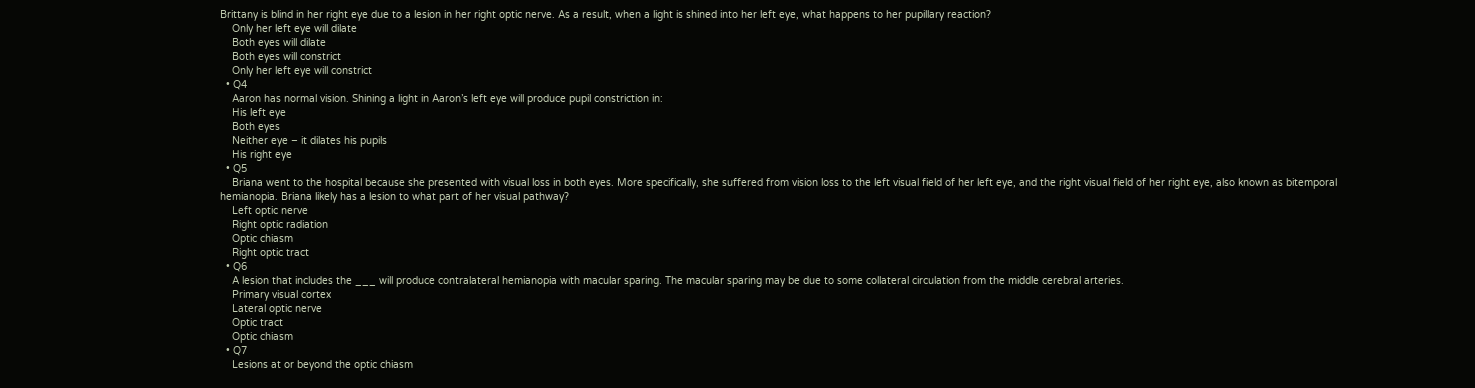Brittany is blind in her right eye due to a lesion in her right optic nerve. As a result, when a light is shined into her left eye, what happens to her pupillary reaction?
    Only her left eye will dilate
    Both eyes will dilate
    Both eyes will constrict
    Only her left eye will constrict
  • Q4
    Aaron has normal vision. Shining a light in Aaron’s left eye will produce pupil constriction in:
    His left eye
    Both eyes
    Neither eye – it dilates his pupils
    His right eye
  • Q5
    Briana went to the hospital because she presented with visual loss in both eyes. More specifically, she suffered from vision loss to the left visual field of her left eye, and the right visual field of her right eye, also known as bitemporal hemianopia. Briana likely has a lesion to what part of her visual pathway?
    Left optic nerve
    Right optic radiation
    Optic chiasm
    Right optic tract
  • Q6
    A lesion that includes the ___ will produce contralateral hemianopia with macular sparing. The macular sparing may be due to some collateral circulation from the middle cerebral arteries.
    Primary visual cortex
    Lateral optic nerve
    Optic tract
    Optic chiasm
  • Q7
    Lesions at or beyond the optic chiasm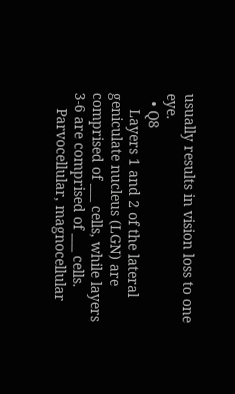usually results in vision loss to one eye.
  • Q8
    Layers 1 and 2 of the lateral geniculate nucleus (LGN) are comprised of ___ cells, while layers 3-6 are comprised of ___ cells.
    Parvocellular, magnocellular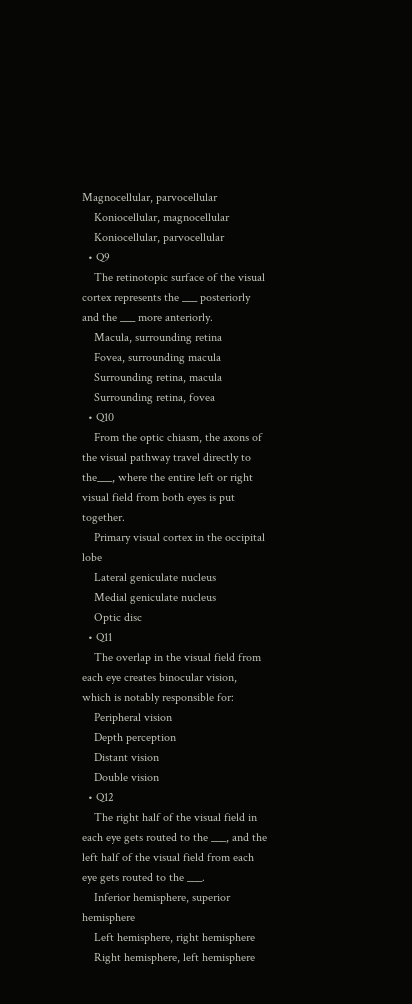Magnocellular, parvocellular
    Koniocellular, magnocellular
    Koniocellular, parvocellular
  • Q9
    The retinotopic surface of the visual cortex represents the ___ posteriorly and the ___ more anteriorly.
    Macula, surrounding retina
    Fovea, surrounding macula
    Surrounding retina, macula
    Surrounding retina, fovea
  • Q10
    From the optic chiasm, the axons of the visual pathway travel directly to the___, where the entire left or right visual field from both eyes is put together.
    Primary visual cortex in the occipital lobe
    Lateral geniculate nucleus
    Medial geniculate nucleus
    Optic disc
  • Q11
    The overlap in the visual field from each eye creates binocular vision, which is notably responsible for:
    Peripheral vision
    Depth perception
    Distant vision
    Double vision
  • Q12
    The right half of the visual field in each eye gets routed to the ___, and the left half of the visual field from each eye gets routed to the ___.
    Inferior hemisphere, superior hemisphere
    Left hemisphere, right hemisphere
    Right hemisphere, left hemisphere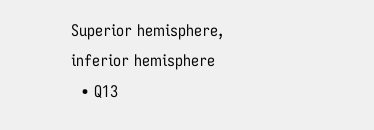Superior hemisphere, inferior hemisphere
  • Q13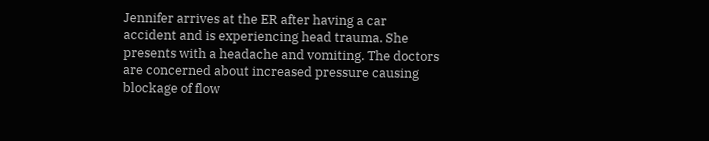Jennifer arrives at the ER after having a car accident and is experiencing head trauma. She presents with a headache and vomiting. The doctors are concerned about increased pressure causing blockage of flow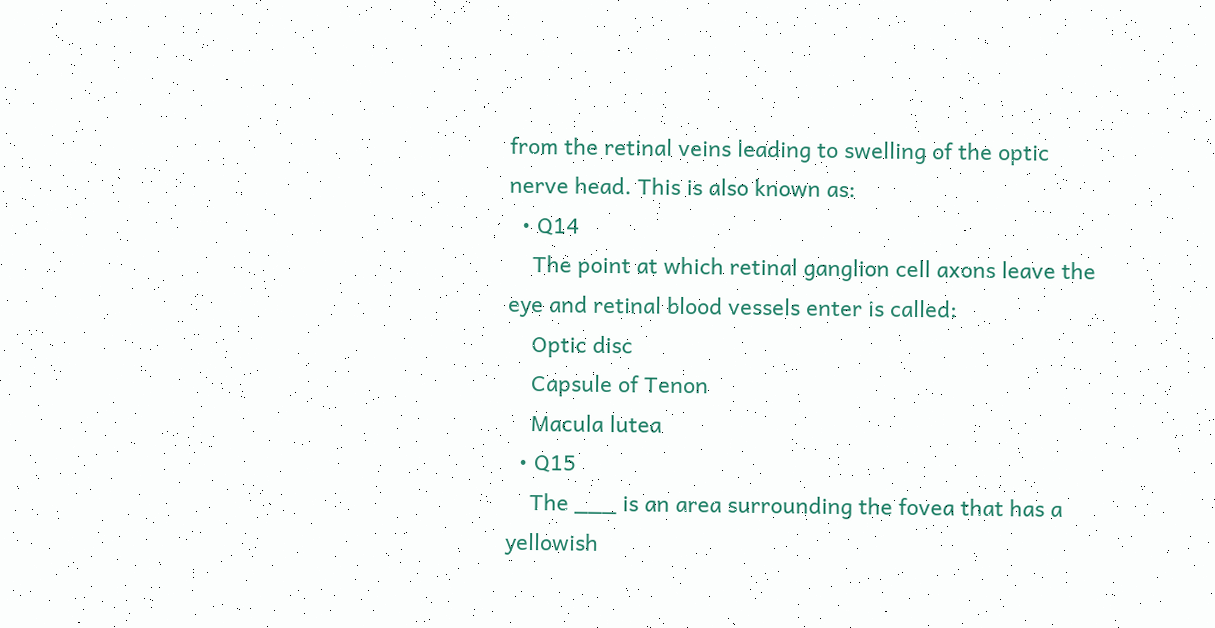from the retinal veins leading to swelling of the optic nerve head. This is also known as:
  • Q14
    The point at which retinal ganglion cell axons leave the eye and retinal blood vessels enter is called:
    Optic disc
    Capsule of Tenon
    Macula lutea
  • Q15
    The ___ is an area surrounding the fovea that has a yellowish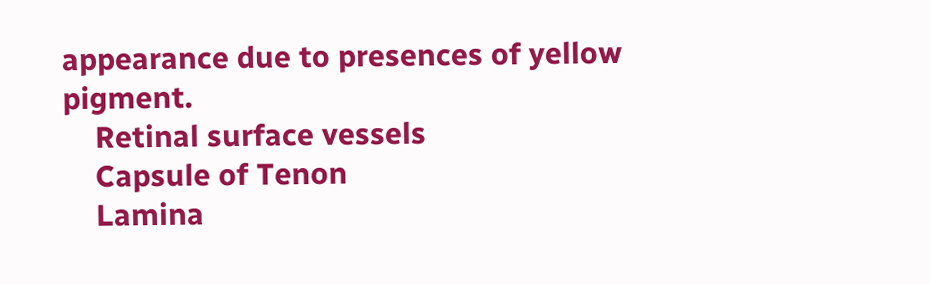appearance due to presences of yellow pigment.
    Retinal surface vessels
    Capsule of Tenon
    Lamina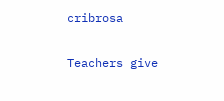cribrosa

Teachers give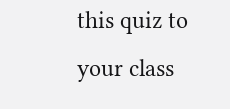this quiz to your class